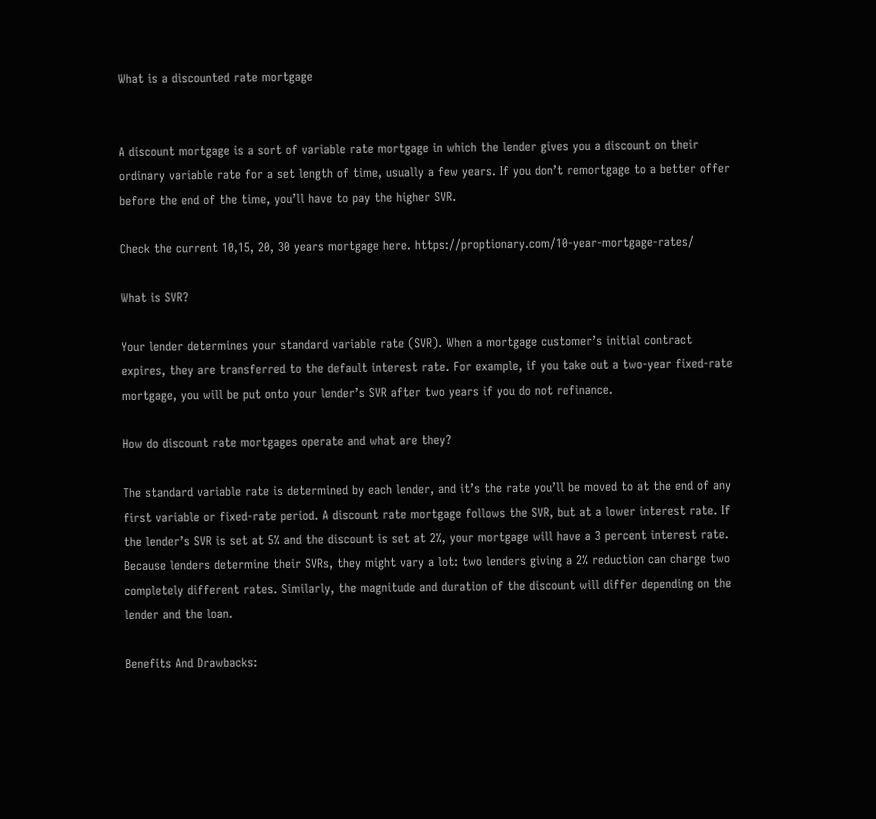What is a discounted rate mortgage


A discount mortgage is a sort of variable rate mortgage in which the lender gives you a discount on their ordinary variable rate for a set length of time, usually a few years. If you don’t remortgage to a better offer before the end of the time, you’ll have to pay the higher SVR.

Check the current 10,15, 20, 30 years mortgage here. https://proptionary.com/10-year-mortgage-rates/

What is SVR?

Your lender determines your standard variable rate (SVR). When a mortgage customer’s initial contract expires, they are transferred to the default interest rate. For example, if you take out a two-year fixed-rate mortgage, you will be put onto your lender’s SVR after two years if you do not refinance.

How do discount rate mortgages operate and what are they?

The standard variable rate is determined by each lender, and it’s the rate you’ll be moved to at the end of any first variable or fixed-rate period. A discount rate mortgage follows the SVR, but at a lower interest rate. If the lender’s SVR is set at 5% and the discount is set at 2%, your mortgage will have a 3 percent interest rate. Because lenders determine their SVRs, they might vary a lot: two lenders giving a 2% reduction can charge two completely different rates. Similarly, the magnitude and duration of the discount will differ depending on the lender and the loan.

Benefits And Drawbacks: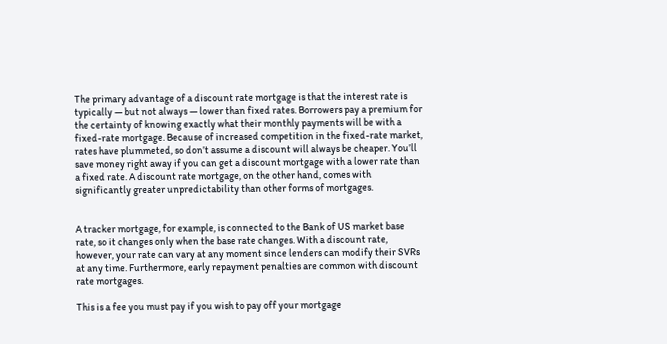The primary advantage of a discount rate mortgage is that the interest rate is typically — but not always — lower than fixed rates. Borrowers pay a premium for the certainty of knowing exactly what their monthly payments will be with a fixed-rate mortgage. Because of increased competition in the fixed-rate market, rates have plummeted, so don’t assume a discount will always be cheaper. You’ll save money right away if you can get a discount mortgage with a lower rate than a fixed rate. A discount rate mortgage, on the other hand, comes with significantly greater unpredictability than other forms of mortgages.


A tracker mortgage, for example, is connected to the Bank of US market base rate, so it changes only when the base rate changes. With a discount rate, however, your rate can vary at any moment since lenders can modify their SVRs at any time. Furthermore, early repayment penalties are common with discount rate mortgages.

This is a fee you must pay if you wish to pay off your mortgage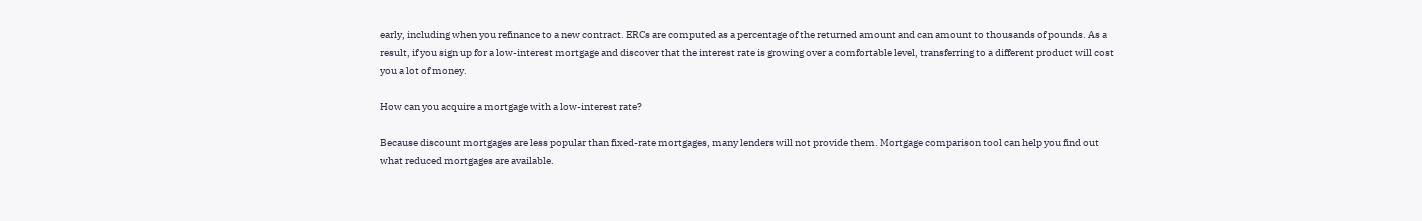early, including when you refinance to a new contract. ERCs are computed as a percentage of the returned amount and can amount to thousands of pounds. As a result, if you sign up for a low-interest mortgage and discover that the interest rate is growing over a comfortable level, transferring to a different product will cost you a lot of money.

How can you acquire a mortgage with a low-interest rate?

Because discount mortgages are less popular than fixed-rate mortgages, many lenders will not provide them. Mortgage comparison tool can help you find out what reduced mortgages are available.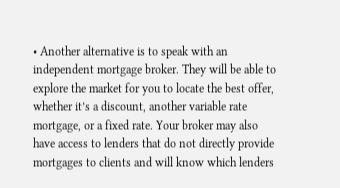• Another alternative is to speak with an independent mortgage broker. They will be able to explore the market for you to locate the best offer, whether it’s a discount, another variable rate mortgage, or a fixed rate. Your broker may also have access to lenders that do not directly provide mortgages to clients and will know which lenders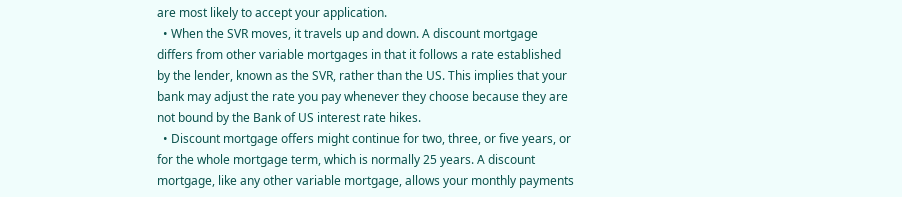are most likely to accept your application.
  • When the SVR moves, it travels up and down. A discount mortgage differs from other variable mortgages in that it follows a rate established by the lender, known as the SVR, rather than the US. This implies that your bank may adjust the rate you pay whenever they choose because they are not bound by the Bank of US interest rate hikes.
  • Discount mortgage offers might continue for two, three, or five years, or for the whole mortgage term, which is normally 25 years. A discount mortgage, like any other variable mortgage, allows your monthly payments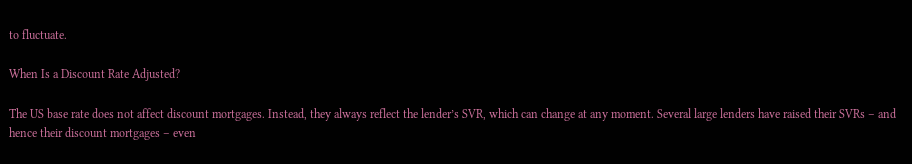to fluctuate.

When Is a Discount Rate Adjusted?

The US base rate does not affect discount mortgages. Instead, they always reflect the lender’s SVR, which can change at any moment. Several large lenders have raised their SVRs – and hence their discount mortgages – even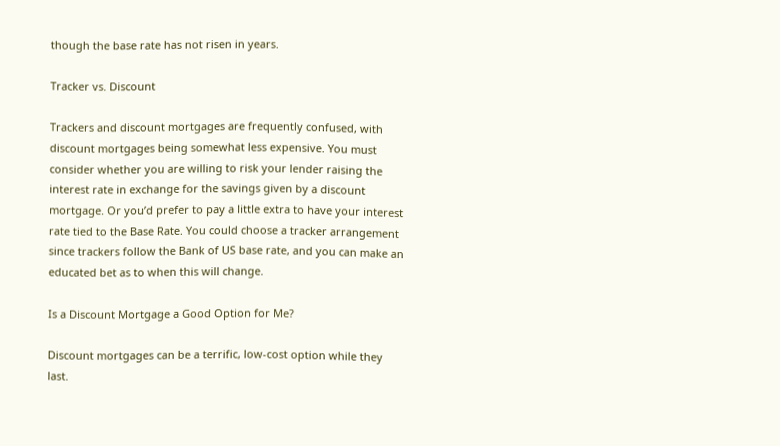though the base rate has not risen in years.

Tracker vs. Discount

Trackers and discount mortgages are frequently confused, with discount mortgages being somewhat less expensive. You must consider whether you are willing to risk your lender raising the interest rate in exchange for the savings given by a discount mortgage. Or you’d prefer to pay a little extra to have your interest rate tied to the Base Rate. You could choose a tracker arrangement since trackers follow the Bank of US base rate, and you can make an educated bet as to when this will change.

Is a Discount Mortgage a Good Option for Me?

Discount mortgages can be a terrific, low-cost option while they last.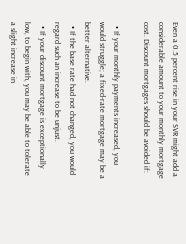Even a 0.5 percent rise in your SVR might add a considerable amount to your monthly mortgage cost. Discount mortgages should be avoided if:

  • If your monthly payments increased, you would struggle; a fixed-rate mortgage may be a better alternative.
  • If the base rate had not changed, you would regard such an increase to be unjust.
  • If your discount mortgage is exceptionally low, to begin with, you may be able to tolerate a slight increase in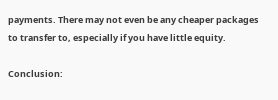payments. There may not even be any cheaper packages to transfer to, especially if you have little equity.

Conclusion: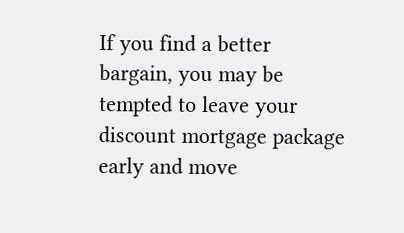If you find a better bargain, you may be tempted to leave your discount mortgage package early and move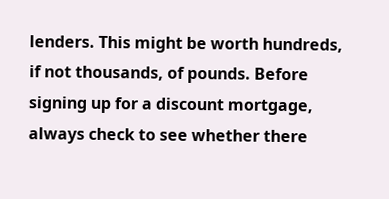lenders. This might be worth hundreds, if not thousands, of pounds. Before signing up for a discount mortgage, always check to see whether there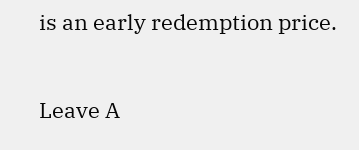is an early redemption price.

Leave A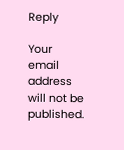Reply

Your email address will not be published.